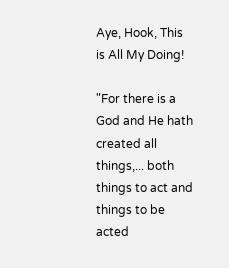Aye, Hook, This is All My Doing!

"For there is a God and He hath created all things,... both things to act and things to be acted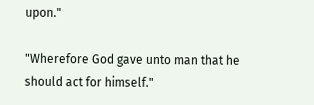upon."

"Wherefore God gave unto man that he should act for himself."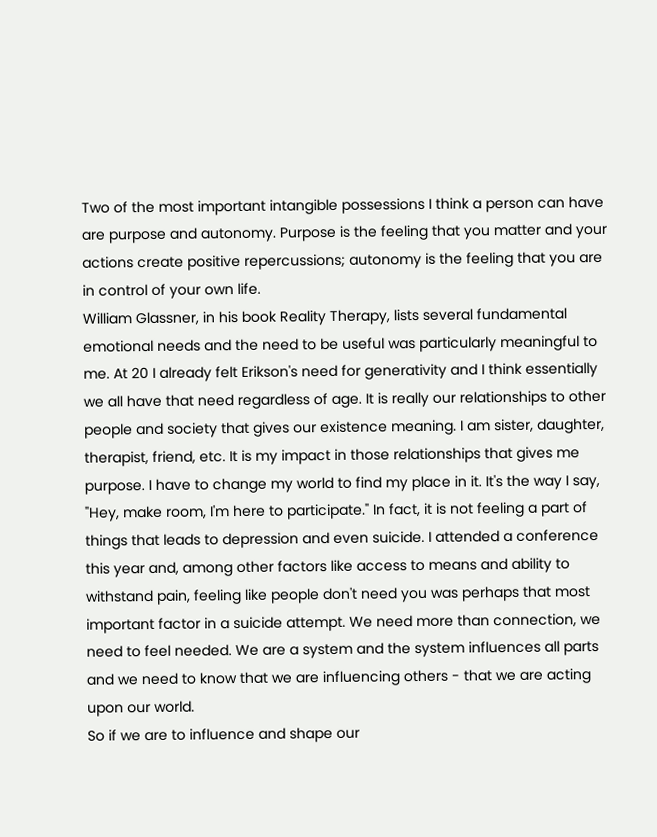Two of the most important intangible possessions I think a person can have are purpose and autonomy. Purpose is the feeling that you matter and your actions create positive repercussions; autonomy is the feeling that you are in control of your own life.
William Glassner, in his book Reality Therapy, lists several fundamental emotional needs and the need to be useful was particularly meaningful to me. At 20 I already felt Erikson's need for generativity and I think essentially we all have that need regardless of age. It is really our relationships to other people and society that gives our existence meaning. I am sister, daughter, therapist, friend, etc. It is my impact in those relationships that gives me purpose. I have to change my world to find my place in it. It's the way I say, "Hey, make room, I'm here to participate." In fact, it is not feeling a part of things that leads to depression and even suicide. I attended a conference this year and, among other factors like access to means and ability to withstand pain, feeling like people don't need you was perhaps that most important factor in a suicide attempt. We need more than connection, we need to feel needed. We are a system and the system influences all parts and we need to know that we are influencing others - that we are acting upon our world.
So if we are to influence and shape our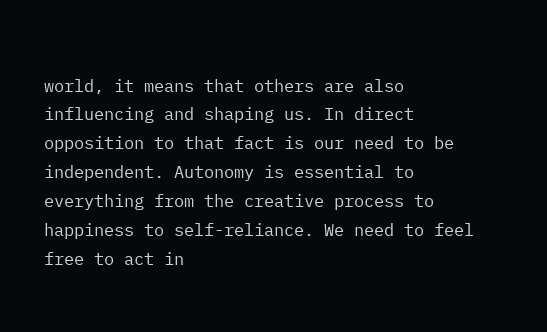world, it means that others are also influencing and shaping us. In direct opposition to that fact is our need to be independent. Autonomy is essential to everything from the creative process to happiness to self-reliance. We need to feel free to act in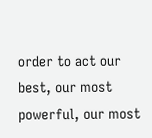order to act our best, our most powerful, our most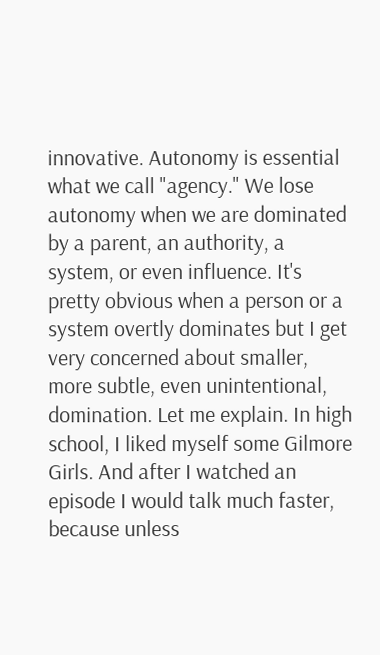innovative. Autonomy is essential what we call "agency." We lose autonomy when we are dominated by a parent, an authority, a system, or even influence. It's pretty obvious when a person or a system overtly dominates but I get very concerned about smaller, more subtle, even unintentional, domination. Let me explain. In high school, I liked myself some Gilmore Girls. And after I watched an episode I would talk much faster, because unless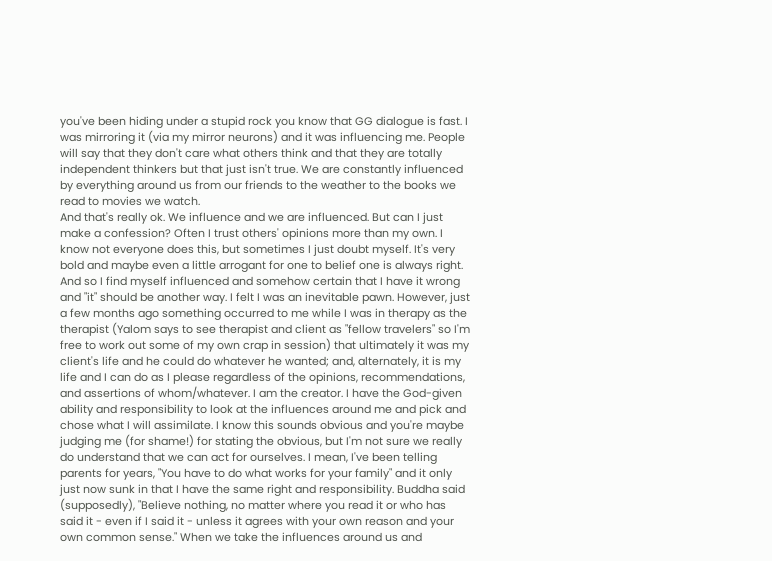you've been hiding under a stupid rock you know that GG dialogue is fast. I was mirroring it (via my mirror neurons) and it was influencing me. People will say that they don't care what others think and that they are totally independent thinkers but that just isn't true. We are constantly influenced by everything around us from our friends to the weather to the books we read to movies we watch.
And that's really ok. We influence and we are influenced. But can I just make a confession? Often I trust others' opinions more than my own. I know not everyone does this, but sometimes I just doubt myself. It's very bold and maybe even a little arrogant for one to belief one is always right. And so I find myself influenced and somehow certain that I have it wrong and "it" should be another way. I felt I was an inevitable pawn. However, just a few months ago something occurred to me while I was in therapy as the therapist (Yalom says to see therapist and client as "fellow travelers" so I'm free to work out some of my own crap in session) that ultimately it was my client's life and he could do whatever he wanted; and, alternately, it is my life and I can do as I please regardless of the opinions, recommendations, and assertions of whom/whatever. I am the creator. I have the God-given ability and responsibility to look at the influences around me and pick and chose what I will assimilate. I know this sounds obvious and you're maybe judging me (for shame!) for stating the obvious, but I'm not sure we really do understand that we can act for ourselves. I mean, I've been telling parents for years, "You have to do what works for your family" and it only just now sunk in that I have the same right and responsibility. Buddha said (supposedly), "Believe nothing, no matter where you read it or who has said it - even if I said it - unless it agrees with your own reason and your own common sense." When we take the influences around us and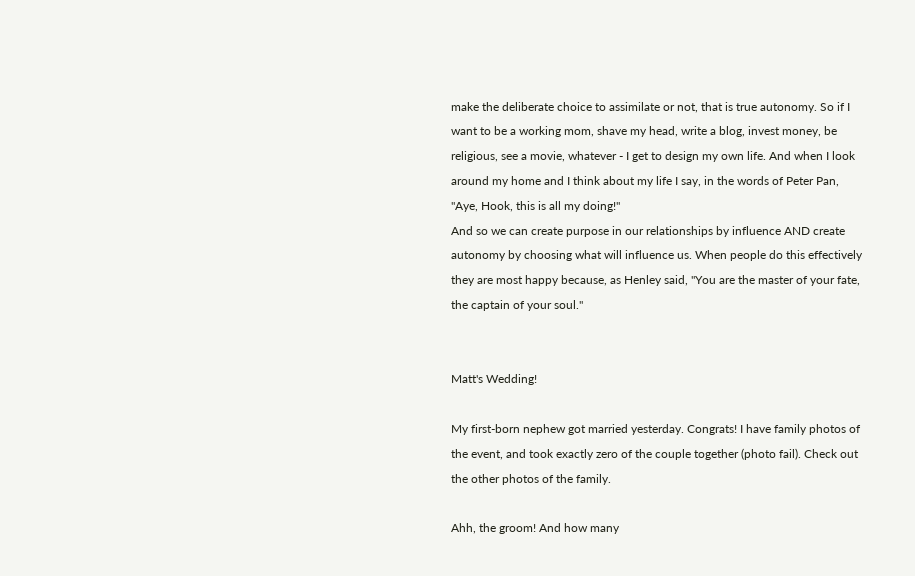make the deliberate choice to assimilate or not, that is true autonomy. So if I want to be a working mom, shave my head, write a blog, invest money, be religious, see a movie, whatever - I get to design my own life. And when I look around my home and I think about my life I say, in the words of Peter Pan, "Aye, Hook, this is all my doing!"
And so we can create purpose in our relationships by influence AND create autonomy by choosing what will influence us. When people do this effectively they are most happy because, as Henley said, "You are the master of your fate, the captain of your soul."


Matt's Wedding!

My first-born nephew got married yesterday. Congrats! I have family photos of the event, and took exactly zero of the couple together (photo fail). Check out the other photos of the family.

Ahh, the groom! And how many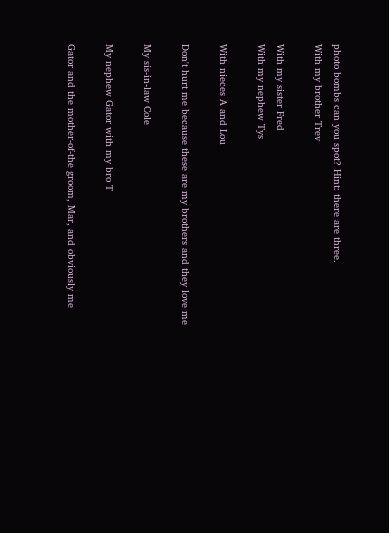photo bombs can you spot? Hint: there are three.
With my brother Trev

With my sister Fred
With my nephew Tys

With nieces A and Lou

Don't hurt me because these are my brothers and they love me

My sis-in-law Cole

My nephew Gator with my bro T

Gator and the mother-of-the groom, Mar, and obviously me